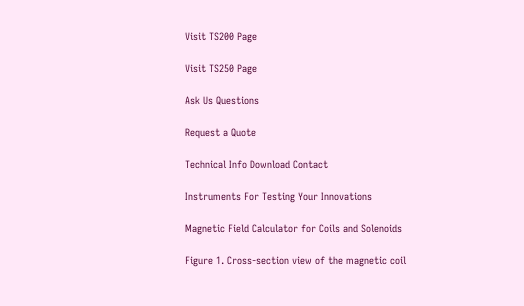Visit TS200 Page

Visit TS250 Page

Ask Us Questions

Request a Quote

Technical Info Download Contact

Instruments For Testing Your Innovations

Magnetic Field Calculator for Coils and Solenoids

Figure 1. Cross-section view of the magnetic coil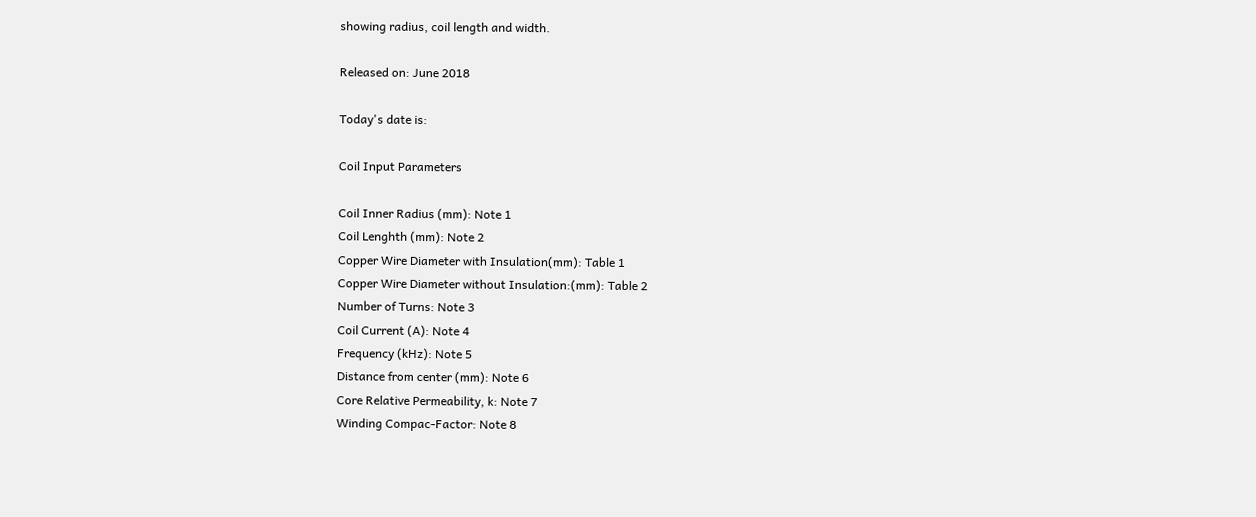showing radius, coil length and width.

Released on: June 2018

Today's date is:

Coil Input Parameters

Coil Inner Radius (mm): Note 1
Coil Lenghth (mm): Note 2
Copper Wire Diameter with Insulation(mm): Table 1
Copper Wire Diameter without Insulation:(mm): Table 2
Number of Turns: Note 3
Coil Current (A): Note 4
Frequency (kHz): Note 5
Distance from center (mm): Note 6
Core Relative Permeability, k: Note 7
Winding Compac-Factor: Note 8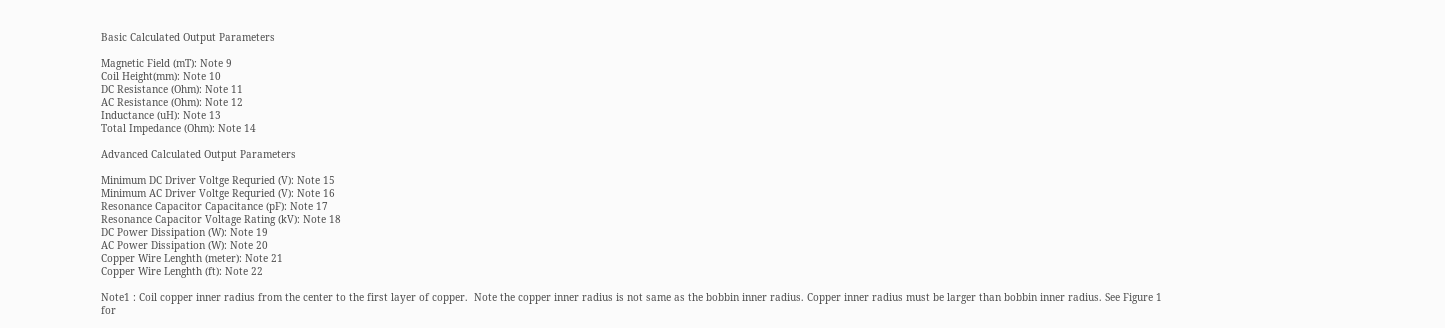Basic Calculated Output Parameters

Magnetic Field (mT): Note 9
Coil Height(mm): Note 10
DC Resistance (Ohm): Note 11
AC Resistance (Ohm): Note 12
Inductance (uH): Note 13
Total Impedance (Ohm): Note 14

Advanced Calculated Output Parameters

Minimum DC Driver Voltge Requried (V): Note 15
Minimum AC Driver Voltge Requried (V): Note 16
Resonance Capacitor Capacitance (pF): Note 17
Resonance Capacitor Voltage Rating (kV): Note 18
DC Power Dissipation (W): Note 19
AC Power Dissipation (W): Note 20
Copper Wire Lenghth (meter): Note 21
Copper Wire Lenghth (ft): Note 22

Note1 : Coil copper inner radius from the center to the first layer of copper.  Note the copper inner radius is not same as the bobbin inner radius. Copper inner radius must be larger than bobbin inner radius. See Figure 1 for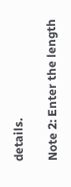details.

Note 2: Enter the length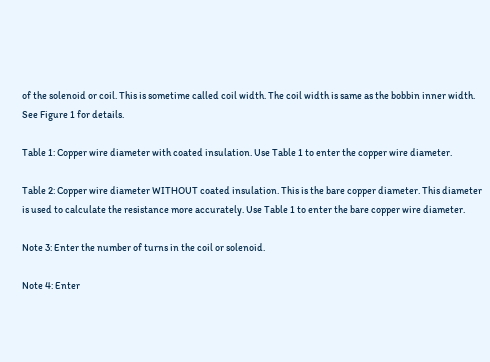of the solenoid or coil. This is sometime called coil width. The coil width is same as the bobbin inner width. See Figure 1 for details.

Table 1: Copper wire diameter with coated insulation. Use Table 1 to enter the copper wire diameter.

Table 2: Copper wire diameter WITHOUT coated insulation. This is the bare copper diameter. This diameter is used to calculate the resistance more accurately. Use Table 1 to enter the bare copper wire diameter.

Note 3: Enter the number of turns in the coil or solenoid.

Note 4: Enter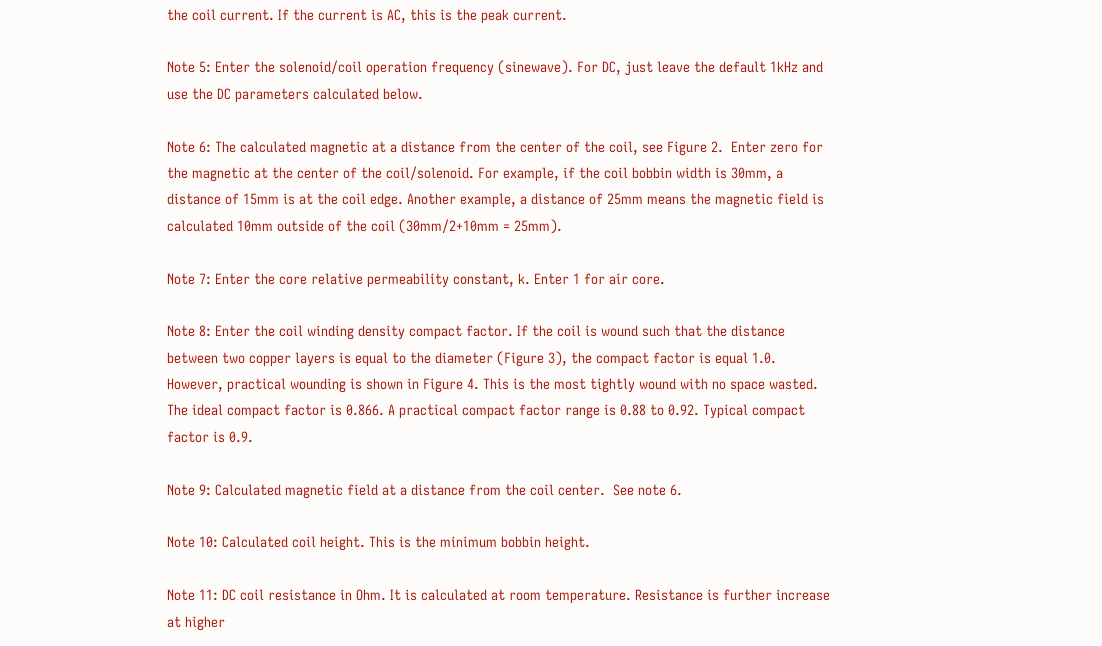the coil current. If the current is AC, this is the peak current.

Note 5: Enter the solenoid/coil operation frequency (sinewave). For DC, just leave the default 1kHz and use the DC parameters calculated below.

Note 6: The calculated magnetic at a distance from the center of the coil, see Figure 2.  Enter zero for the magnetic at the center of the coil/solenoid. For example, if the coil bobbin width is 30mm, a distance of 15mm is at the coil edge. Another example, a distance of 25mm means the magnetic field is calculated 10mm outside of the coil (30mm/2+10mm = 25mm).

Note 7: Enter the core relative permeability constant, k. Enter 1 for air core.

Note 8: Enter the coil winding density compact factor. If the coil is wound such that the distance between two copper layers is equal to the diameter (Figure 3), the compact factor is equal 1.0.  However, practical wounding is shown in Figure 4. This is the most tightly wound with no space wasted. The ideal compact factor is 0.866. A practical compact factor range is 0.88 to 0.92. Typical compact factor is 0.9.

Note 9: Calculated magnetic field at a distance from the coil center.  See note 6.

Note 10: Calculated coil height. This is the minimum bobbin height.

Note 11: DC coil resistance in Ohm. It is calculated at room temperature. Resistance is further increase at higher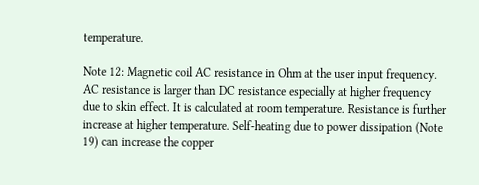temperature.

Note 12: Magnetic coil AC resistance in Ohm at the user input frequency. AC resistance is larger than DC resistance especially at higher frequency due to skin effect. It is calculated at room temperature. Resistance is further increase at higher temperature. Self-heating due to power dissipation (Note 19) can increase the copper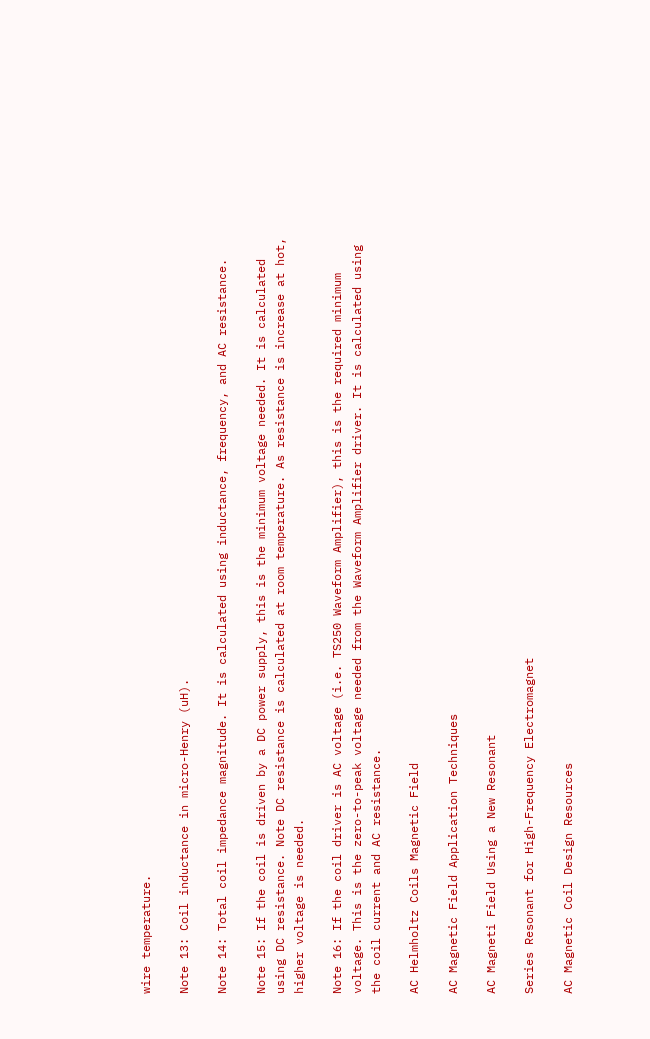wire temperature.

Note 13: Coil inductance in micro-Henry (uH).

Note 14: Total coil impedance magnitude. It is calculated using inductance, frequency, and AC resistance.

Note 15: If the coil is driven by a DC power supply, this is the minimum voltage needed. It is calculated using DC resistance. Note DC resistance is calculated at room temperature. As resistance is increase at hot, higher voltage is needed.

Note 16: If the coil driver is AC voltage (i.e. TS250 Waveform Amplifier), this is the required minimum voltage. This is the zero-to-peak voltage needed from the Waveform Amplifier driver. It is calculated using the coil current and AC resistance.

AC Helmholtz Coils Magnetic Field

AC Magnetic Field Application Techniques

AC Magneti Field Using a New Resonant

Series Resonant for High-Frequency Electromagnet

AC Magnetic Coil Design Resources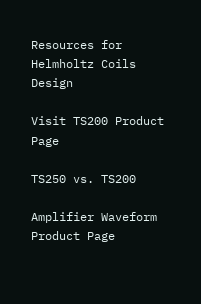Resources for Helmholtz Coils Design

Visit TS200 Product Page

TS250 vs. TS200

Amplifier Waveform Product Page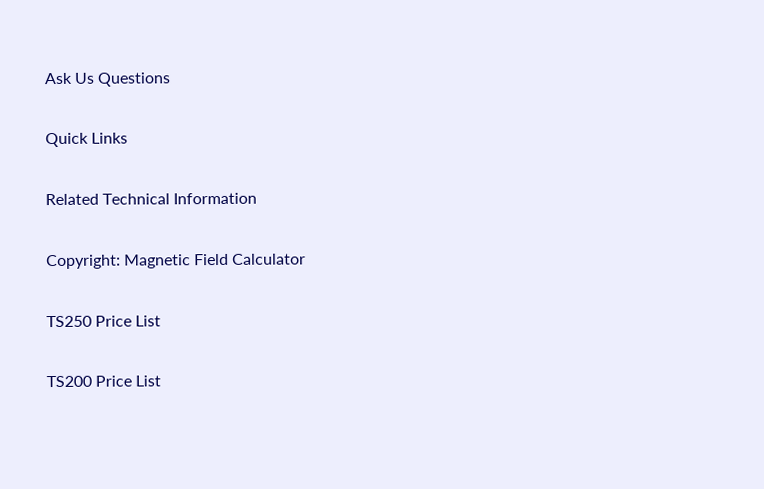Ask Us Questions

Quick Links

Related Technical Information

Copyright: Magnetic Field Calculator

TS250 Price List

TS200 Price List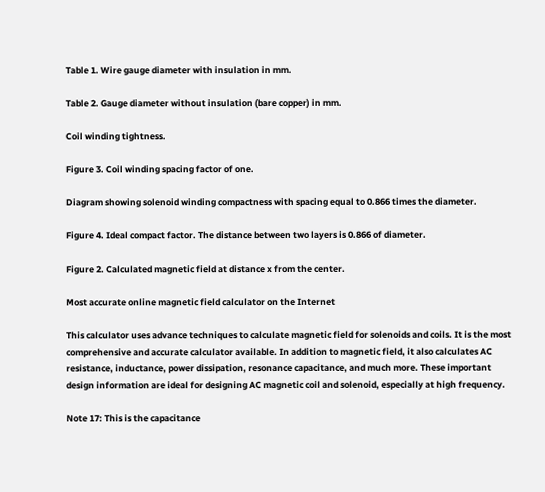Table 1. Wire gauge diameter with insulation in mm.

Table 2. Gauge diameter without insulation (bare copper) in mm.

Coil winding tightness.

Figure 3. Coil winding spacing factor of one.

Diagram showing solenoid winding compactness with spacing equal to 0.866 times the diameter.

Figure 4. Ideal compact factor. The distance between two layers is 0.866 of diameter.

Figure 2. Calculated magnetic field at distance x from the center.

Most accurate online magnetic field calculator on the Internet

This calculator uses advance techniques to calculate magnetic field for solenoids and coils. It is the most comprehensive and accurate calculator available. In addition to magnetic field, it also calculates AC resistance, inductance, power dissipation, resonance capacitance, and much more. These important design information are ideal for designing AC magnetic coil and solenoid, especially at high frequency.

Note 17: This is the capacitance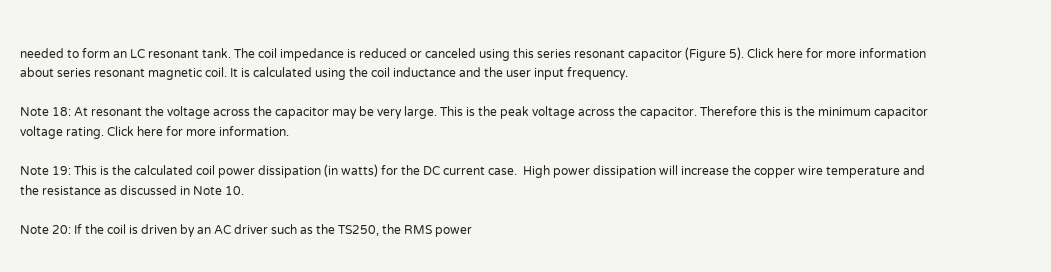needed to form an LC resonant tank. The coil impedance is reduced or canceled using this series resonant capacitor (Figure 5). Click here for more information about series resonant magnetic coil. It is calculated using the coil inductance and the user input frequency.

Note 18: At resonant the voltage across the capacitor may be very large. This is the peak voltage across the capacitor. Therefore this is the minimum capacitor voltage rating. Click here for more information.

Note 19: This is the calculated coil power dissipation (in watts) for the DC current case.  High power dissipation will increase the copper wire temperature and the resistance as discussed in Note 10.

Note 20: If the coil is driven by an AC driver such as the TS250, the RMS power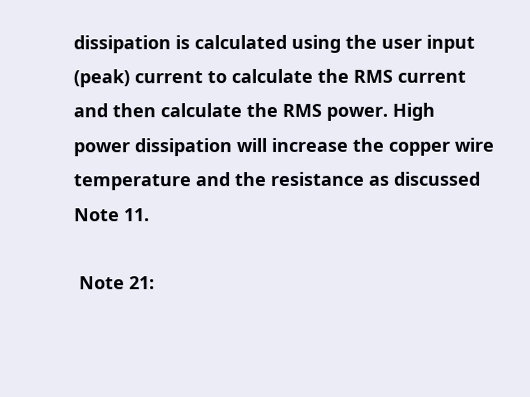dissipation is calculated using the user input (peak) current to calculate the RMS current and then calculate the RMS power. High power dissipation will increase the copper wire temperature and the resistance as discussed Note 11.

 Note 21: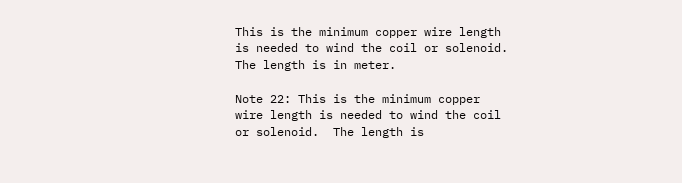This is the minimum copper wire length is needed to wind the coil or solenoid.  The length is in meter.

Note 22: This is the minimum copper wire length is needed to wind the coil or solenoid.  The length is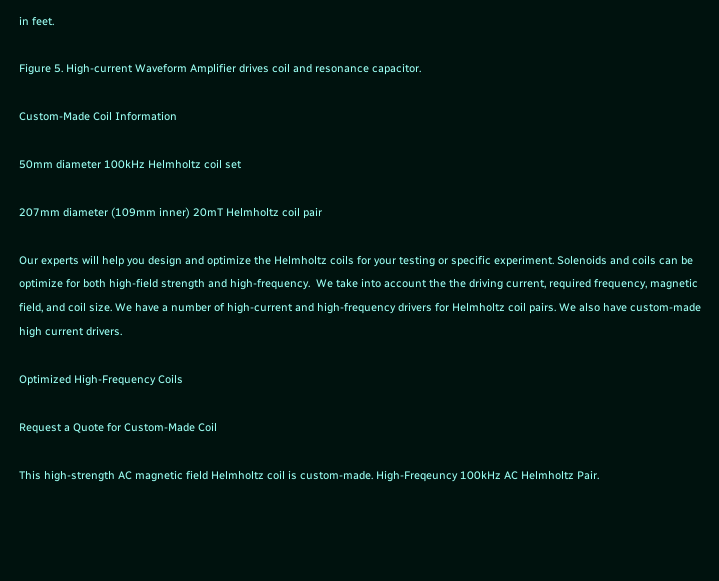in feet.

Figure 5. High-current Waveform Amplifier drives coil and resonance capacitor.

Custom-Made Coil Information

50mm diameter 100kHz Helmholtz coil set

207mm diameter (109mm inner) 20mT Helmholtz coil pair

Our experts will help you design and optimize the Helmholtz coils for your testing or specific experiment. Solenoids and coils can be optimize for both high-field strength and high-frequency.  We take into account the the driving current, required frequency, magnetic field, and coil size. We have a number of high-current and high-frequency drivers for Helmholtz coil pairs. We also have custom-made high current drivers.

Optimized High-Frequency Coils

Request a Quote for Custom-Made Coil

This high-strength AC magnetic field Helmholtz coil is custom-made. High-Freqeuncy 100kHz AC Helmholtz Pair.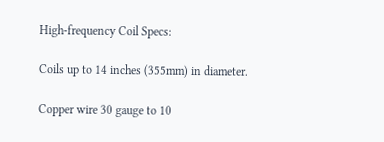High-frequency Coil Specs:

Coils up to 14 inches (355mm) in diameter.

Copper wire 30 gauge to 10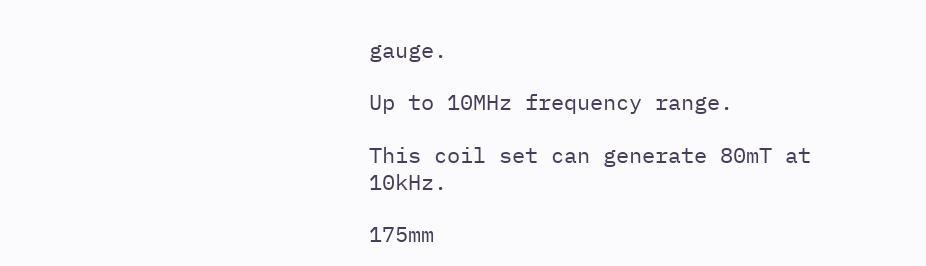gauge.

Up to 10MHz frequency range.

This coil set can generate 80mT at 10kHz.

175mm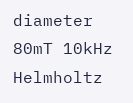diameter 80mT 10kHz Helmholtz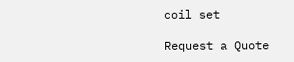coil set

Request a Quote